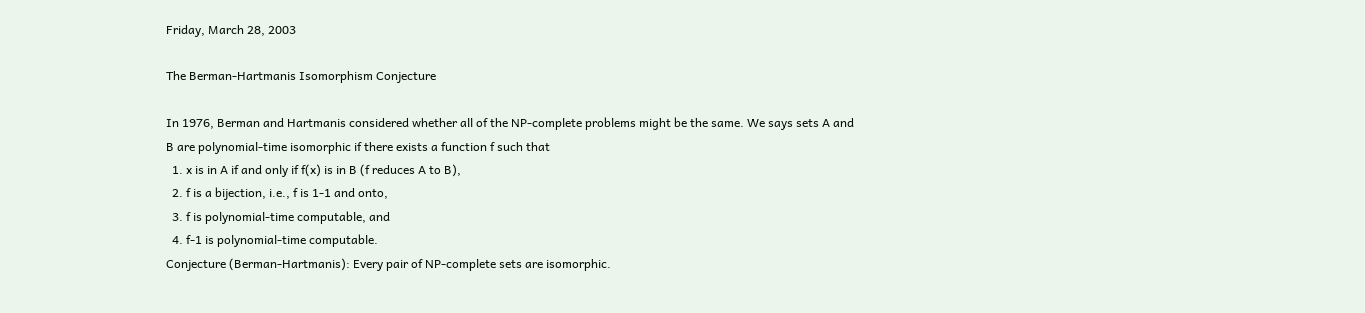Friday, March 28, 2003

The Berman-Hartmanis Isomorphism Conjecture

In 1976, Berman and Hartmanis considered whether all of the NP-complete problems might be the same. We says sets A and B are polynomial-time isomorphic if there exists a function f such that
  1. x is in A if and only if f(x) is in B (f reduces A to B),
  2. f is a bijection, i.e., f is 1-1 and onto,
  3. f is polynomial-time computable, and
  4. f-1 is polynomial-time computable.
Conjecture (Berman-Hartmanis): Every pair of NP-complete sets are isomorphic.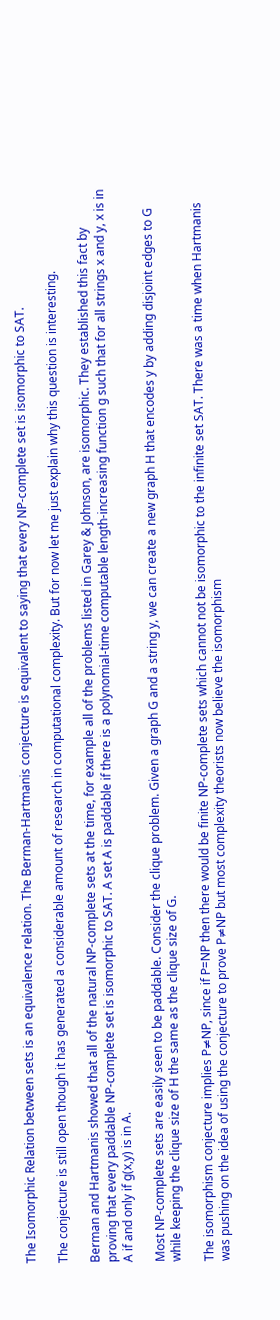The Isomorphic Relation between sets is an equivalence relation. The Berman-Hartmanis conjecture is equivalent to saying that every NP-complete set is isomorphic to SAT.

The conjecture is still open though it has generated a considerable amount of research in computational complexity. But for now let me just explain why this question is interesting.

Berman and Hartmanis showed that all of the natural NP-complete sets at the time, for example all of the problems listed in Garey & Johnson, are isomorphic. They established this fact by proving that every paddable NP-complete set is isomorphic to SAT. A set A is paddable if there is a polynomial-time computable length-increasing function g such that for all strings x and y, x is in A if and only if g(x,y) is in A.

Most NP-complete sets are easily seen to be paddable. Consider the clique problem. Given a graph G and a string y, we can create a new graph H that encodes y by adding disjoint edges to G while keeping the clique size of H the same as the clique size of G.

The isomorphism conjecture implies P≠NP, since if P=NP then there would be finite NP-complete sets which cannot not be isomorphic to the infinite set SAT. There was a time when Hartmanis was pushing on the idea of using the conjecture to prove P≠NP but most complexity theorists now believe the isomorphism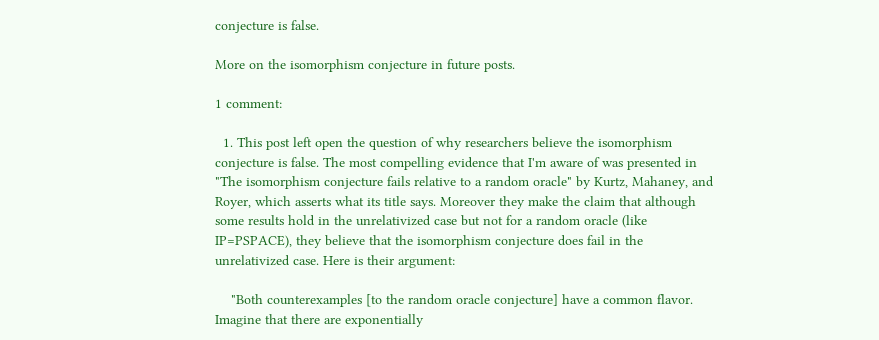conjecture is false.

More on the isomorphism conjecture in future posts.

1 comment:

  1. This post left open the question of why researchers believe the isomorphism conjecture is false. The most compelling evidence that I'm aware of was presented in "The isomorphism conjecture fails relative to a random oracle" by Kurtz, Mahaney, and Royer, which asserts what its title says. Moreover they make the claim that although some results hold in the unrelativized case but not for a random oracle (like IP=PSPACE), they believe that the isomorphism conjecture does fail in the unrelativized case. Here is their argument:

    "Both counterexamples [to the random oracle conjecture] have a common flavor. Imagine that there are exponentially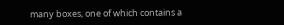many boxes, one of which contains a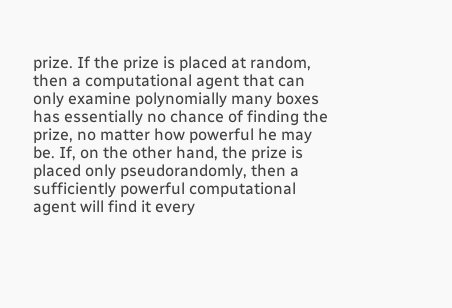prize. If the prize is placed at random, then a computational agent that can only examine polynomially many boxes has essentially no chance of finding the prize, no matter how powerful he may be. If, on the other hand, the prize is placed only pseudorandomly, then a sufficiently powerful computational agent will find it every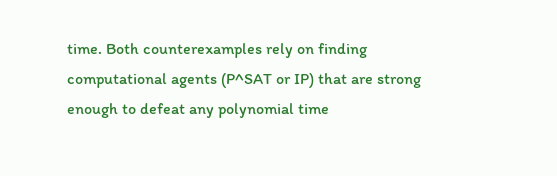time. Both counterexamples rely on finding computational agents (P^SAT or IP) that are strong enough to defeat any polynomial time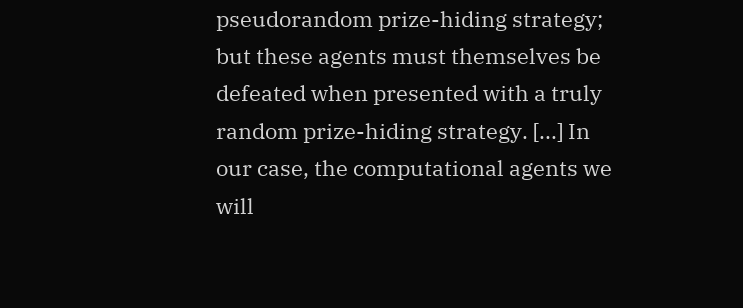pseudorandom prize-hiding strategy; but these agents must themselves be defeated when presented with a truly random prize-hiding strategy. [...] In our case, the computational agents we will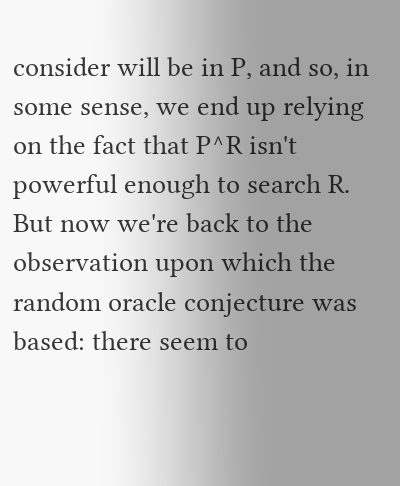consider will be in P, and so, in some sense, we end up relying on the fact that P^R isn't powerful enough to search R. But now we're back to the observation upon which the random oracle conjecture was based: there seem to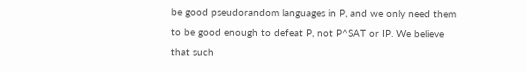be good pseudorandom languages in P, and we only need them to be good enough to defeat P, not P^SAT or IP. We believe that such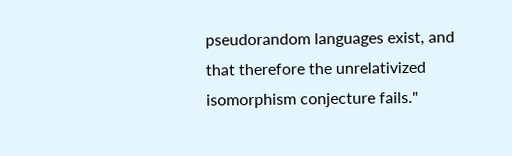pseudorandom languages exist, and that therefore the unrelativized isomorphism conjecture fails."